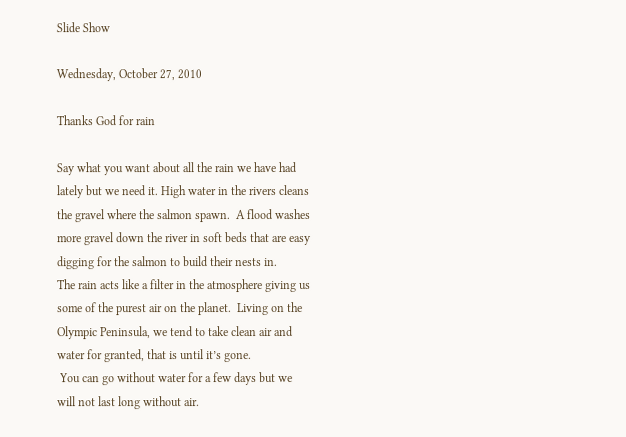Slide Show

Wednesday, October 27, 2010

Thanks God for rain

Say what you want about all the rain we have had lately but we need it. High water in the rivers cleans the gravel where the salmon spawn.  A flood washes more gravel down the river in soft beds that are easy digging for the salmon to build their nests in.
The rain acts like a filter in the atmosphere giving us some of the purest air on the planet.  Living on the Olympic Peninsula, we tend to take clean air and water for granted, that is until it’s gone.
 You can go without water for a few days but we will not last long without air.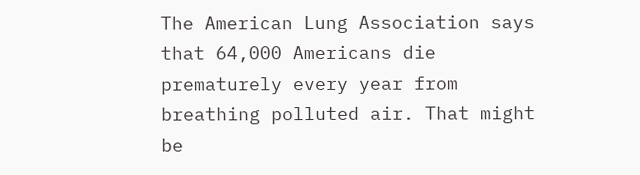The American Lung Association says that 64,000 Americans die prematurely every year from breathing polluted air. That might be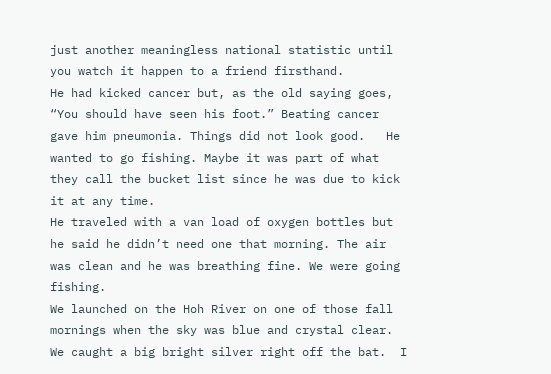just another meaningless national statistic until you watch it happen to a friend firsthand.
He had kicked cancer but, as the old saying goes, “You should have seen his foot.” Beating cancer gave him pneumonia. Things did not look good.   He wanted to go fishing. Maybe it was part of what they call the bucket list since he was due to kick it at any time.
He traveled with a van load of oxygen bottles but he said he didn’t need one that morning. The air was clean and he was breathing fine. We were going fishing.
We launched on the Hoh River on one of those fall mornings when the sky was blue and crystal clear.
We caught a big bright silver right off the bat.  I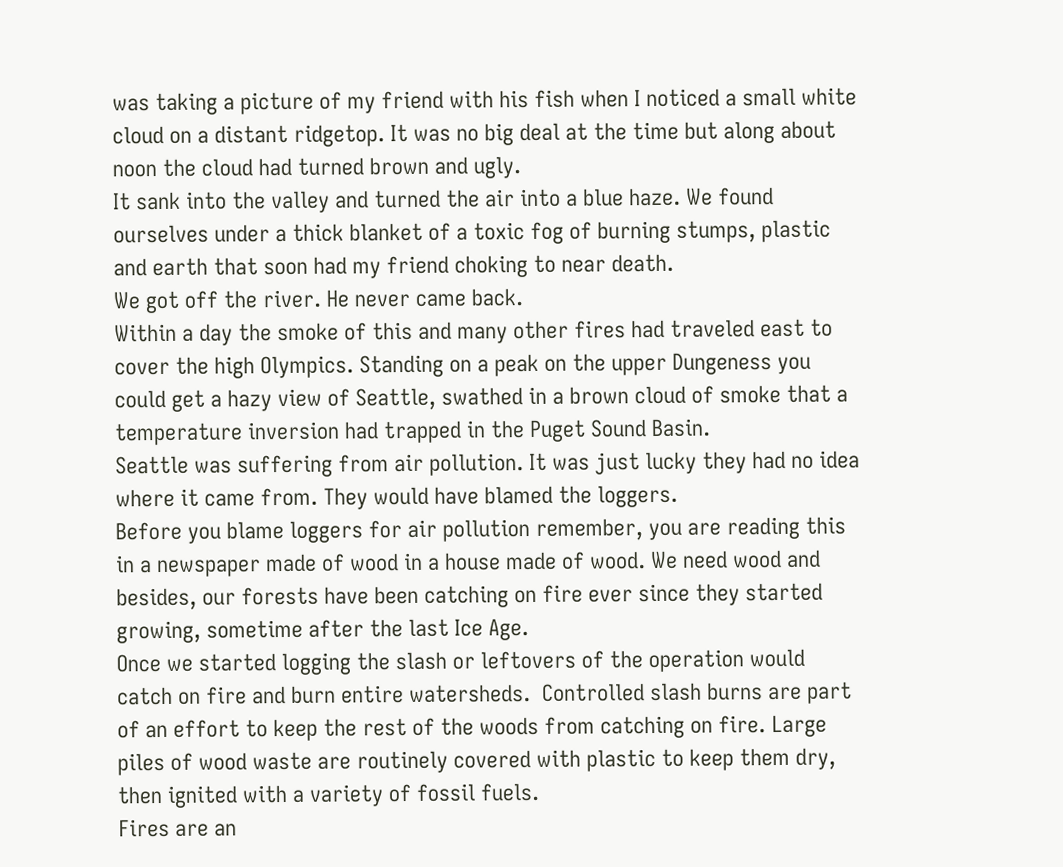was taking a picture of my friend with his fish when I noticed a small white cloud on a distant ridgetop. It was no big deal at the time but along about noon the cloud had turned brown and ugly.
It sank into the valley and turned the air into a blue haze. We found ourselves under a thick blanket of a toxic fog of burning stumps, plastic and earth that soon had my friend choking to near death.
We got off the river. He never came back.
Within a day the smoke of this and many other fires had traveled east to cover the high Olympics. Standing on a peak on the upper Dungeness you could get a hazy view of Seattle, swathed in a brown cloud of smoke that a temperature inversion had trapped in the Puget Sound Basin.
Seattle was suffering from air pollution. It was just lucky they had no idea where it came from. They would have blamed the loggers.
Before you blame loggers for air pollution remember, you are reading this in a newspaper made of wood in a house made of wood. We need wood and besides, our forests have been catching on fire ever since they started growing, sometime after the last Ice Age.
Once we started logging the slash or leftovers of the operation would catch on fire and burn entire watersheds.  Controlled slash burns are part of an effort to keep the rest of the woods from catching on fire. Large piles of wood waste are routinely covered with plastic to keep them dry, then ignited with a variety of fossil fuels.
Fires are an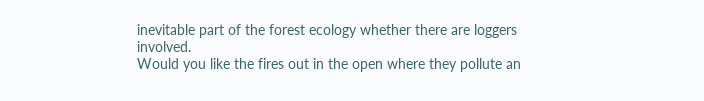inevitable part of the forest ecology whether there are loggers involved.
Would you like the fires out in the open where they pollute an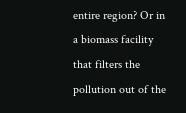entire region? Or in a biomass facility that filters the pollution out of the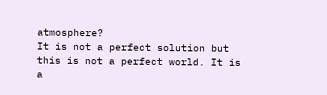atmosphere?
It is not a perfect solution but this is not a perfect world. It is a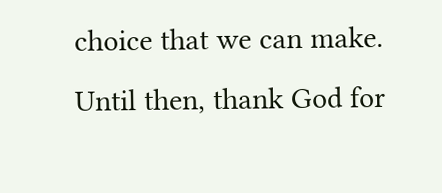choice that we can make.
Until then, thank God for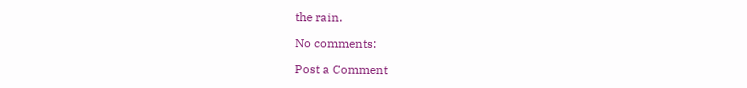the rain.

No comments:

Post a Comment